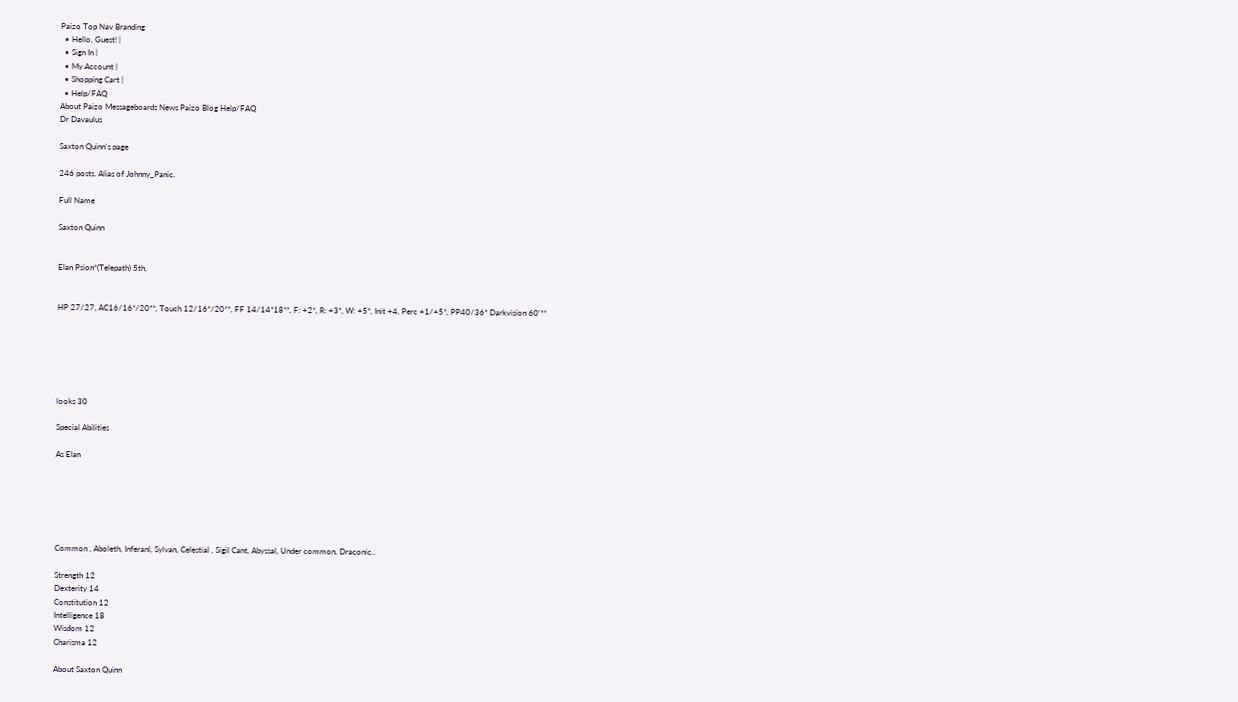Paizo Top Nav Branding
  • Hello, Guest! |
  • Sign In |
  • My Account |
  • Shopping Cart |
  • Help/FAQ
About Paizo Messageboards News Paizo Blog Help/FAQ
Dr Davaulus

Saxton Quinn's page

246 posts. Alias of Johnny_Panic.

Full Name

Saxton Quinn


Elan Psion*(Telepath) 5th,


HP 27/27, AC16/16*/20**, Touch 12/16*/20**, FF 14/14*18**, F: +2*, R: +3*, W: +5*, Init +4, Perc +1/+5*, PP40/36* Darkvision 60'**






looks 30

Special Abilities

As Elan






Common , Aboleth, Inferanl, Sylvan, Celestial , Sigil Cant, Abyssal, Under common, Draconic..

Strength 12
Dexterity 14
Constitution 12
Intelligence 18
Wisdom 12
Charisma 12

About Saxton Quinn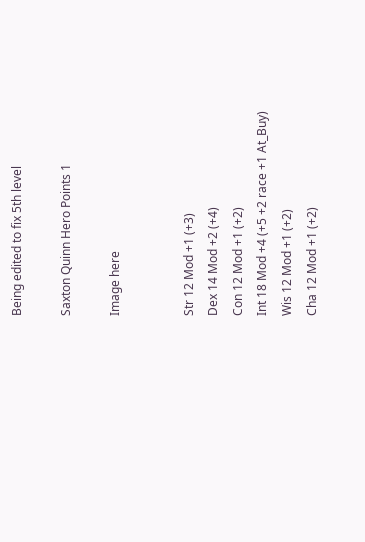Being edited to fix 5th level

Saxton Quinn Hero Points 1

Image here


Str 12 Mod +1 (+3)
Dex 14 Mod +2 (+4)
Con 12 Mod +1 (+2)
Int 18 Mod +4 (+5 +2 race +1 At_Buy)
Wis 12 Mod +1 (+2)
Cha 12 Mod +1 (+2)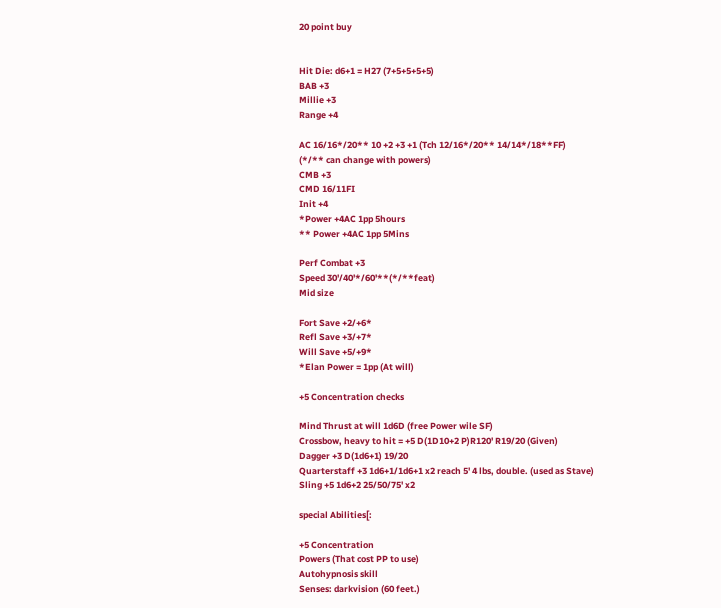20 point buy


Hit Die: d6+1 = H27 (7+5+5+5+5)
BAB +3
Millie +3
Range +4

AC 16/16*/20** 10 +2 +3 +1 (Tch 12/16*/20** 14/14*/18**FF)
(*/** can change with powers)
CMB +3
CMD 16/11FI
Init +4
*Power +4AC 1pp 5hours
** Power +4AC 1pp 5Mins

Perf Combat +3
Speed 30'/40'*/60'**(*/**feat)
Mid size

Fort Save +2/+6*
Refl Save +3/+7*
Will Save +5/+9*
*Elan Power = 1pp (At will)

+5 Concentration checks

Mind Thrust at will 1d6D (free Power wile SF)
Crossbow, heavy to hit = +5 D(1D10+2 P)R120' R19/20 (Given)
Dagger +3 D(1d6+1) 19/20
Quarterstaff +3 1d6+1/1d6+1 x2 reach 5' 4 lbs, double. (used as Stave)
Sling +5 1d6+2 25/50/75' x2

special Abilities[:

+5 Concentration
Powers (That cost PP to use)
Autohypnosis skill
Senses: darkvision (60 feet.)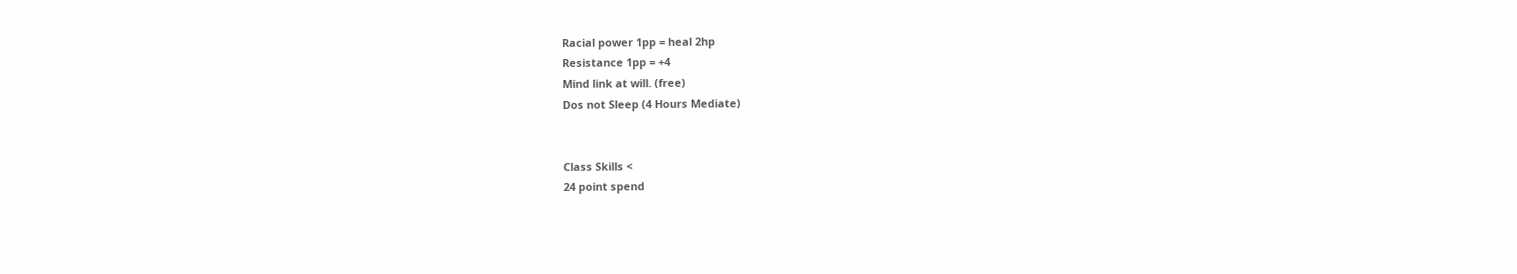Racial power 1pp = heal 2hp
Resistance 1pp = +4
Mind link at will. (free)
Dos not Sleep (4 Hours Mediate)


Class Skills <
24 point spend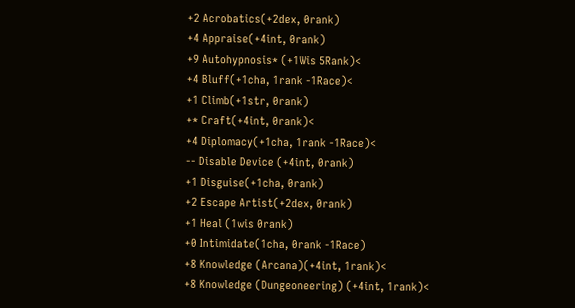+2 Acrobatics(+2dex, 0rank)
+4 Appraise(+4int, 0rank)
+9 Autohypnosis* (+1Wis 5Rank)<
+4 Bluff(+1cha, 1rank -1Race)<
+1 Climb(+1str, 0rank)
+* Craft(+4int, 0rank)<
+4 Diplomacy(+1cha, 1rank -1Race)<
-- Disable Device (+4int, 0rank)
+1 Disguise(+1cha, 0rank)
+2 Escape Artist(+2dex, 0rank)
+1 Heal (1wis 0rank)
+0 Intimidate(1cha, 0rank -1Race)
+8 Knowledge (Arcana)(+4int, 1rank)<
+8 Knowledge (Dungeoneering) (+4int, 1rank)<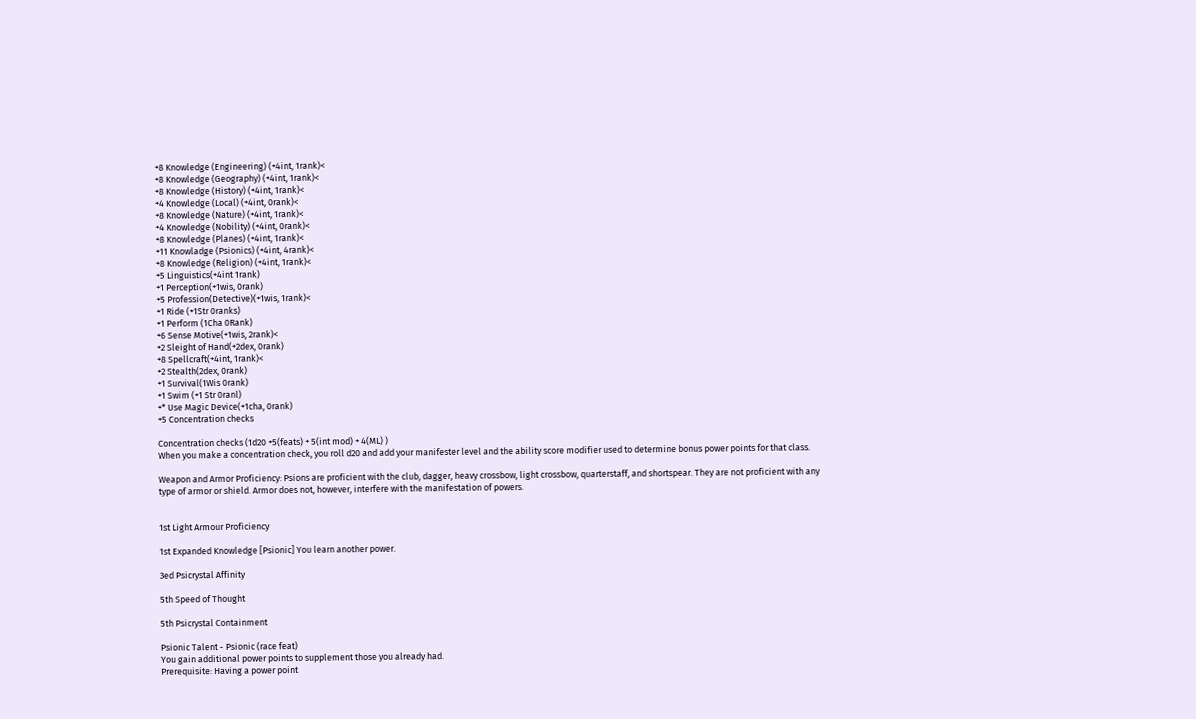+8 Knowledge (Engineering) (+4int, 1rank)<
+8 Knowledge (Geography) (+4int, 1rank)<
+8 Knowledge (History) (+4int, 1rank)<
+4 Knowledge (Local) (+4int, 0rank)<
+8 Knowledge (Nature) (+4int, 1rank)<
+4 Knowledge (Nobility) (+4int, 0rank)<
+8 Knowledge (Planes) (+4int, 1rank)<
+11 Knowladge (Psionics) (+4int, 4rank)<
+8 Knowledge (Religion) (+4int, 1rank)<
+5 Linguistics(+4int 1rank)
+1 Perception(+1wis, 0rank)
+5 Profession(Detective)(+1wis, 1rank)<
+1 Ride (+1Str 0ranks)
+1 Perform (1Cha 0Rank)
+6 Sense Motive(+1wis, 2rank)<
+2 Sleight of Hand(+2dex, 0rank)
+8 Spellcraft(+4int, 1rank)<
+2 Stealth(2dex, 0rank)
+1 Survival(1Wis 0rank)
+1 Swim (+1 Str 0ranl)
+* Use Magic Device(+1cha, 0rank)
+5 Concentration checks

Concentration checks (1d20 +5(feats) + 5(int mod) + 4(ML) )
When you make a concentration check, you roll d20 and add your manifester level and the ability score modifier used to determine bonus power points for that class.

Weapon and Armor Proficiency: Psions are proficient with the club, dagger, heavy crossbow, light crossbow, quarterstaff, and shortspear. They are not proficient with any type of armor or shield. Armor does not, however, interfere with the manifestation of powers.


1st Light Armour Proficiency

1st Expanded Knowledge [Psionic] You learn another power.

3ed Psicrystal Affinity

5th Speed of Thought

5th Psicrystal Containment

Psionic Talent - Psionic (race feat)
You gain additional power points to supplement those you already had.
Prerequisite: Having a power point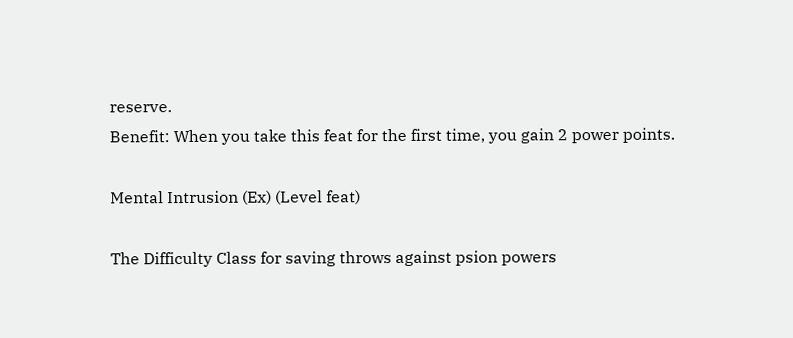reserve.
Benefit: When you take this feat for the first time, you gain 2 power points.

Mental Intrusion (Ex) (Level feat)

The Difficulty Class for saving throws against psion powers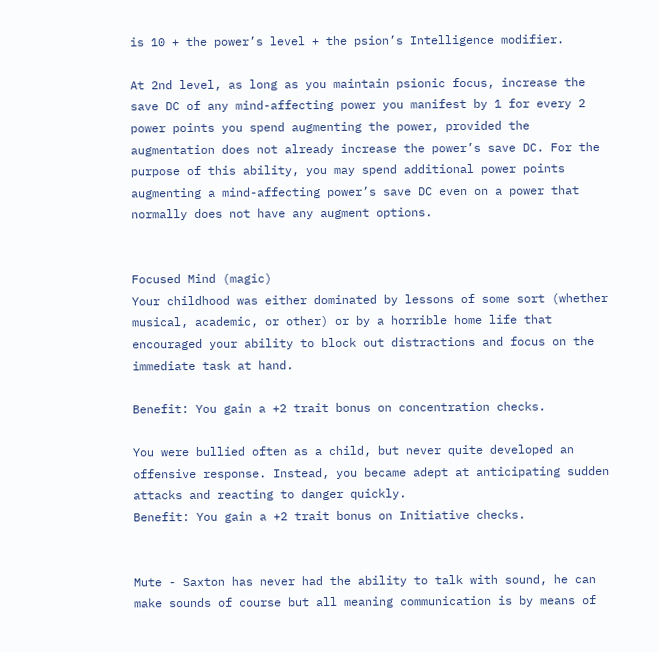is 10 + the power’s level + the psion’s Intelligence modifier.

At 2nd level, as long as you maintain psionic focus, increase the save DC of any mind-affecting power you manifest by 1 for every 2 power points you spend augmenting the power, provided the augmentation does not already increase the power’s save DC. For the purpose of this ability, you may spend additional power points augmenting a mind-affecting power’s save DC even on a power that normally does not have any augment options.


Focused Mind (magic)
Your childhood was either dominated by lessons of some sort (whether musical, academic, or other) or by a horrible home life that encouraged your ability to block out distractions and focus on the immediate task at hand.

Benefit: You gain a +2 trait bonus on concentration checks.

You were bullied often as a child, but never quite developed an offensive response. Instead, you became adept at anticipating sudden attacks and reacting to danger quickly.
Benefit: You gain a +2 trait bonus on Initiative checks.


Mute - Saxton has never had the ability to talk with sound, he can make sounds of course but all meaning communication is by means of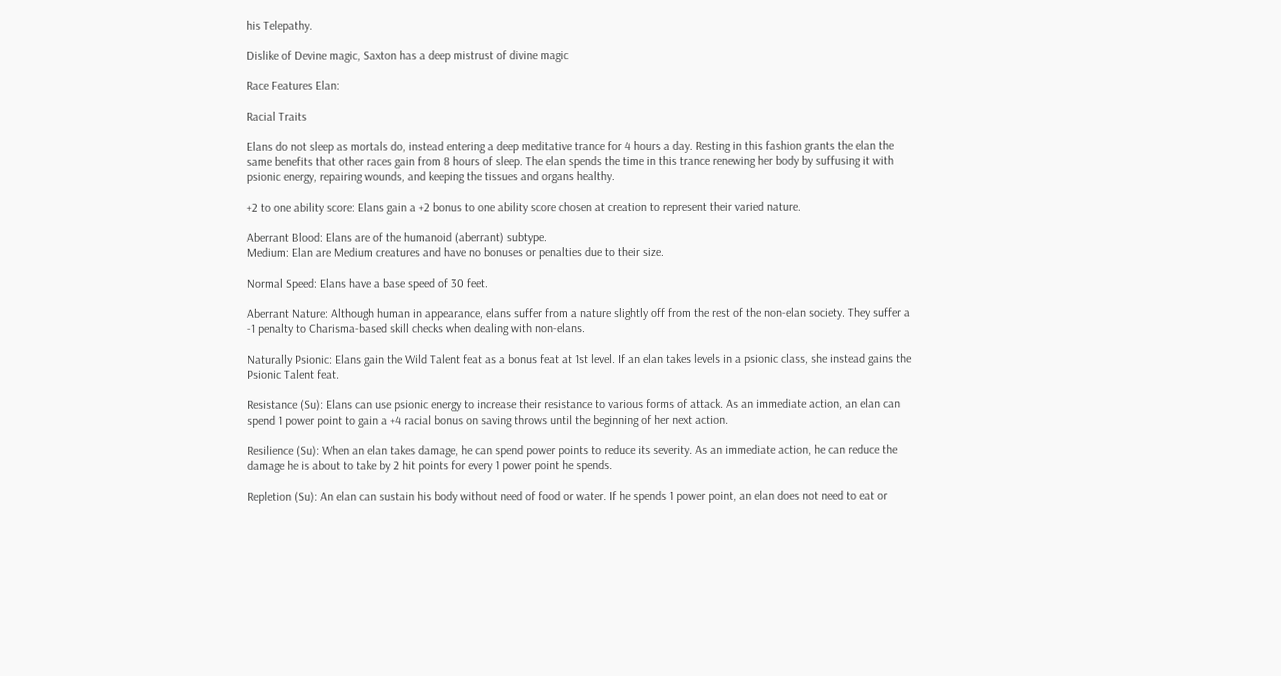his Telepathy.

Dislike of Devine magic, Saxton has a deep mistrust of divine magic

Race Features Elan:

Racial Traits

Elans do not sleep as mortals do, instead entering a deep meditative trance for 4 hours a day. Resting in this fashion grants the elan the same benefits that other races gain from 8 hours of sleep. The elan spends the time in this trance renewing her body by suffusing it with psionic energy, repairing wounds, and keeping the tissues and organs healthy.

+2 to one ability score: Elans gain a +2 bonus to one ability score chosen at creation to represent their varied nature.

Aberrant Blood: Elans are of the humanoid (aberrant) subtype.
Medium: Elan are Medium creatures and have no bonuses or penalties due to their size.

Normal Speed: Elans have a base speed of 30 feet.

Aberrant Nature: Although human in appearance, elans suffer from a nature slightly off from the rest of the non-elan society. They suffer a -1 penalty to Charisma-based skill checks when dealing with non-elans.

Naturally Psionic: Elans gain the Wild Talent feat as a bonus feat at 1st level. If an elan takes levels in a psionic class, she instead gains the Psionic Talent feat.

Resistance (Su): Elans can use psionic energy to increase their resistance to various forms of attack. As an immediate action, an elan can spend 1 power point to gain a +4 racial bonus on saving throws until the beginning of her next action.

Resilience (Su): When an elan takes damage, he can spend power points to reduce its severity. As an immediate action, he can reduce the damage he is about to take by 2 hit points for every 1 power point he spends.

Repletion (Su): An elan can sustain his body without need of food or water. If he spends 1 power point, an elan does not need to eat or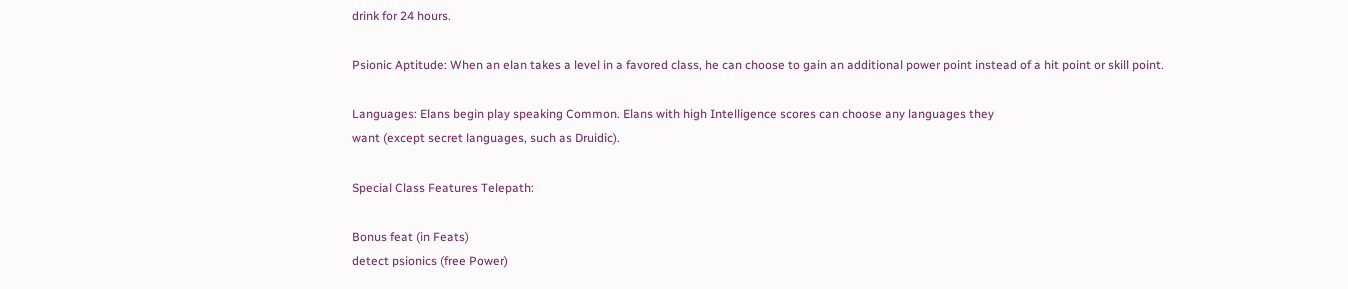drink for 24 hours.

Psionic Aptitude: When an elan takes a level in a favored class, he can choose to gain an additional power point instead of a hit point or skill point.

Languages: Elans begin play speaking Common. Elans with high Intelligence scores can choose any languages they
want (except secret languages, such as Druidic).

Special Class Features Telepath:

Bonus feat (in Feats)
detect psionics (free Power)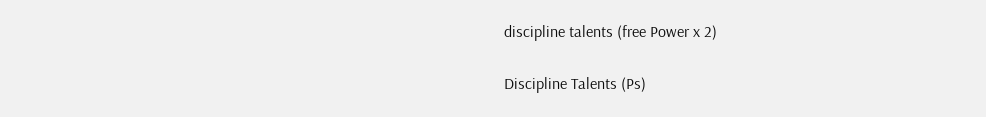discipline talents (free Power x 2)

Discipline Talents (Ps)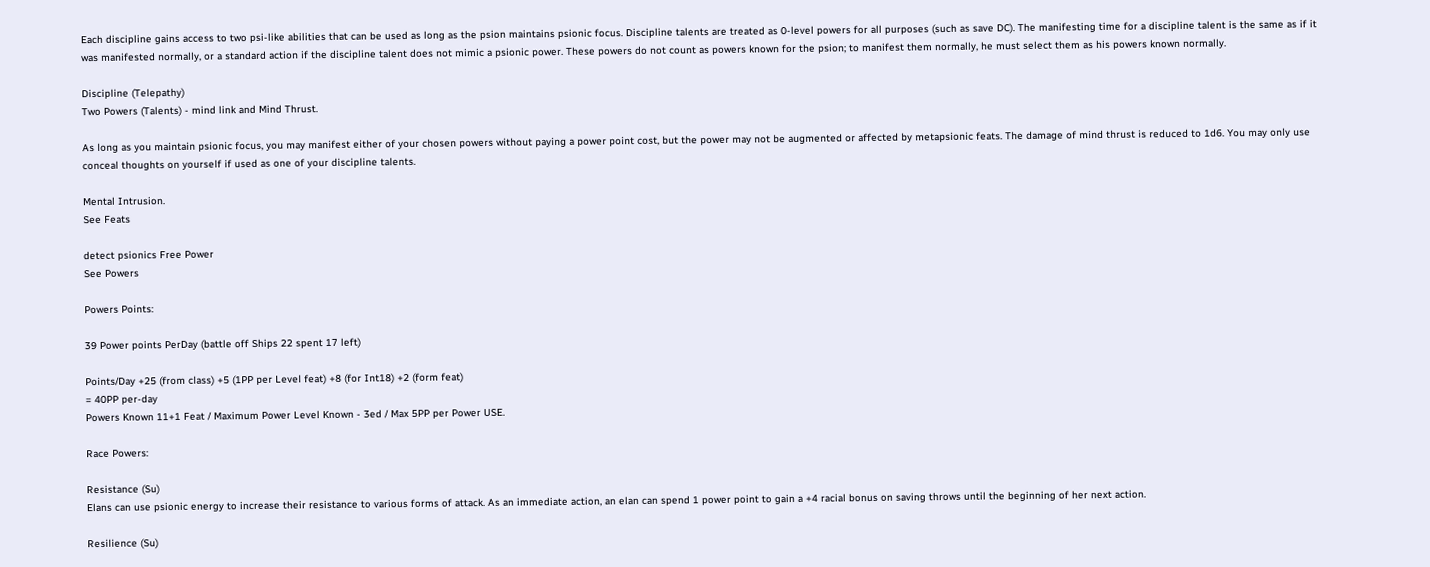Each discipline gains access to two psi-like abilities that can be used as long as the psion maintains psionic focus. Discipline talents are treated as 0-level powers for all purposes (such as save DC). The manifesting time for a discipline talent is the same as if it was manifested normally, or a standard action if the discipline talent does not mimic a psionic power. These powers do not count as powers known for the psion; to manifest them normally, he must select them as his powers known normally.

Discipline (Telepathy)
Two Powers (Talents) - mind link and Mind Thrust.

As long as you maintain psionic focus, you may manifest either of your chosen powers without paying a power point cost, but the power may not be augmented or affected by metapsionic feats. The damage of mind thrust is reduced to 1d6. You may only use conceal thoughts on yourself if used as one of your discipline talents.

Mental Intrusion.
See Feats

detect psionics Free Power
See Powers

Powers Points:

39 Power points PerDay (battle off Ships 22 spent 17 left)

Points/Day +25 (from class) +5 (1PP per Level feat) +8 (for Int18) +2 (form feat)
= 40PP per-day
Powers Known 11+1 Feat / Maximum Power Level Known - 3ed / Max 5PP per Power USE.

Race Powers:

Resistance (Su)
Elans can use psionic energy to increase their resistance to various forms of attack. As an immediate action, an elan can spend 1 power point to gain a +4 racial bonus on saving throws until the beginning of her next action.

Resilience (Su)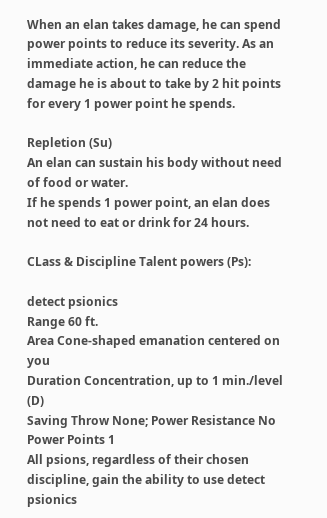When an elan takes damage, he can spend power points to reduce its severity. As an immediate action, he can reduce the damage he is about to take by 2 hit points for every 1 power point he spends.

Repletion (Su)
An elan can sustain his body without need of food or water.
If he spends 1 power point, an elan does not need to eat or drink for 24 hours.

CLass & Discipline Talent powers (Ps):

detect psionics
Range 60 ft.
Area Cone-shaped emanation centered on you
Duration Concentration, up to 1 min./level (D)
Saving Throw None; Power Resistance No
Power Points 1
All psions, regardless of their chosen discipline, gain the ability to use detect psionics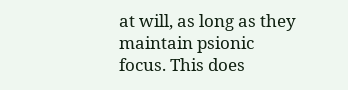at will, as long as they maintain psionic focus. This does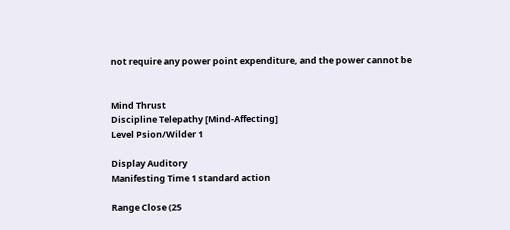not require any power point expenditure, and the power cannot be


Mind Thrust
Discipline Telepathy [Mind-Affecting]
Level Psion/Wilder 1

Display Auditory
Manifesting Time 1 standard action

Range Close (25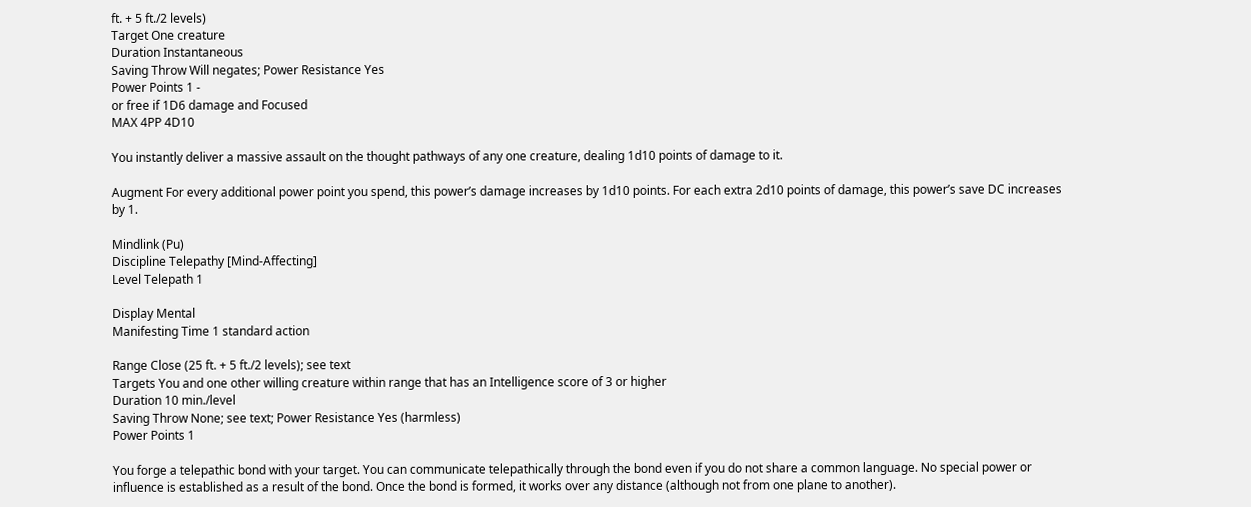ft. + 5 ft./2 levels)
Target One creature
Duration Instantaneous
Saving Throw Will negates; Power Resistance Yes
Power Points 1 -
or free if 1D6 damage and Focused
MAX 4PP 4D10

You instantly deliver a massive assault on the thought pathways of any one creature, dealing 1d10 points of damage to it.

Augment For every additional power point you spend, this power’s damage increases by 1d10 points. For each extra 2d10 points of damage, this power’s save DC increases by 1.

Mindlink (Pu)
Discipline Telepathy [Mind-Affecting]
Level Telepath 1

Display Mental
Manifesting Time 1 standard action

Range Close (25 ft. + 5 ft./2 levels); see text
Targets You and one other willing creature within range that has an Intelligence score of 3 or higher
Duration 10 min./level
Saving Throw None; see text; Power Resistance Yes (harmless)
Power Points 1

You forge a telepathic bond with your target. You can communicate telepathically through the bond even if you do not share a common language. No special power or influence is established as a result of the bond. Once the bond is formed, it works over any distance (although not from one plane to another).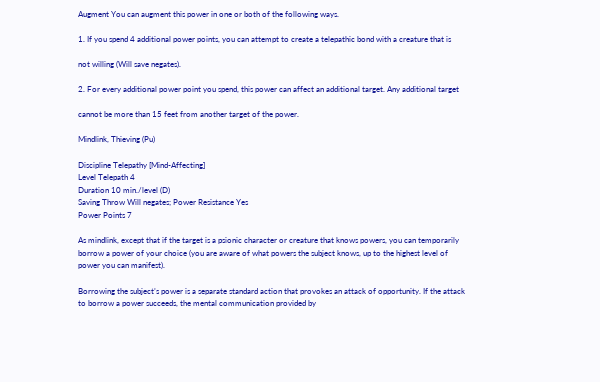Augment You can augment this power in one or both of the following ways.

1. If you spend 4 additional power points, you can attempt to create a telepathic bond with a creature that is

not willing (Will save negates).

2. For every additional power point you spend, this power can affect an additional target. Any additional target

cannot be more than 15 feet from another target of the power.

Mindlink, Thieving (Pu)

Discipline Telepathy [Mind-Affecting]
Level Telepath 4
Duration 10 min./level (D)
Saving Throw Will negates; Power Resistance Yes
Power Points 7

As mindlink, except that if the target is a psionic character or creature that knows powers, you can temporarily borrow a power of your choice (you are aware of what powers the subject knows, up to the highest level of power you can manifest).

Borrowing the subject’s power is a separate standard action that provokes an attack of opportunity. If the attack to borrow a power succeeds, the mental communication provided by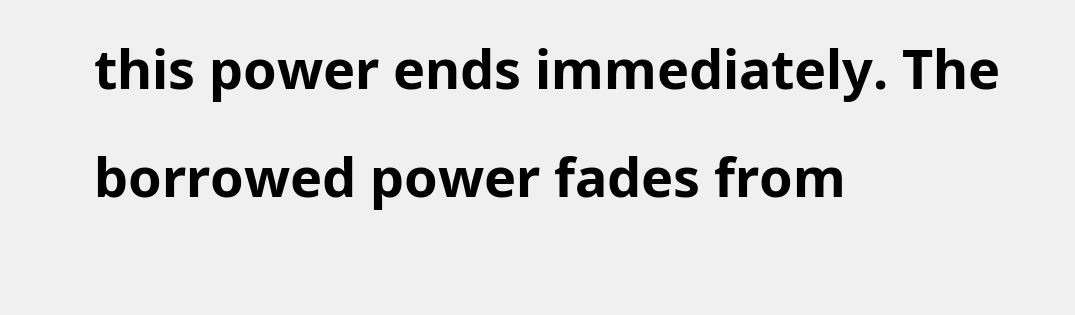this power ends immediately. The borrowed power fades from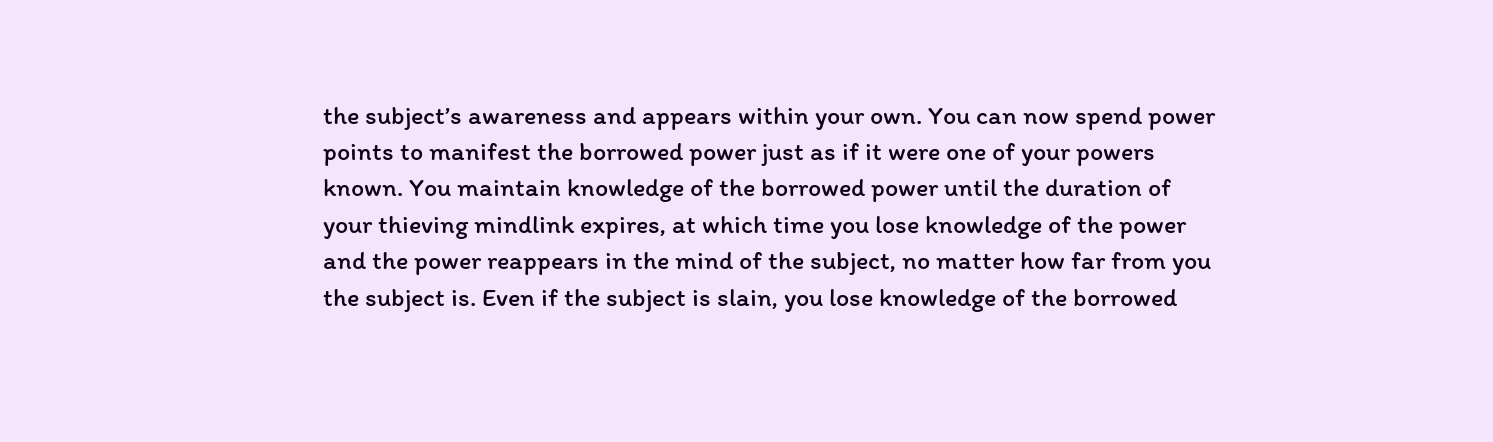the subject’s awareness and appears within your own. You can now spend power points to manifest the borrowed power just as if it were one of your powers known. You maintain knowledge of the borrowed power until the duration of your thieving mindlink expires, at which time you lose knowledge of the power and the power reappears in the mind of the subject, no matter how far from you the subject is. Even if the subject is slain, you lose knowledge of the borrowed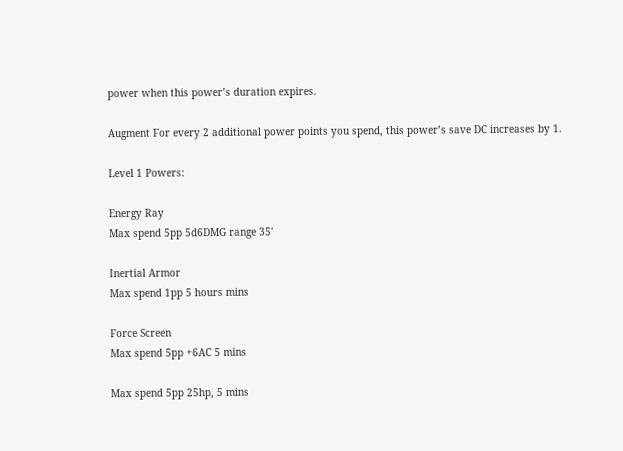power when this power’s duration expires.

Augment For every 2 additional power points you spend, this power’s save DC increases by 1.

Level 1 Powers:

Energy Ray
Max spend 5pp 5d6DMG range 35'

Inertial Armor
Max spend 1pp 5 hours mins

Force Screen
Max spend 5pp +6AC 5 mins

Max spend 5pp 25hp, 5 mins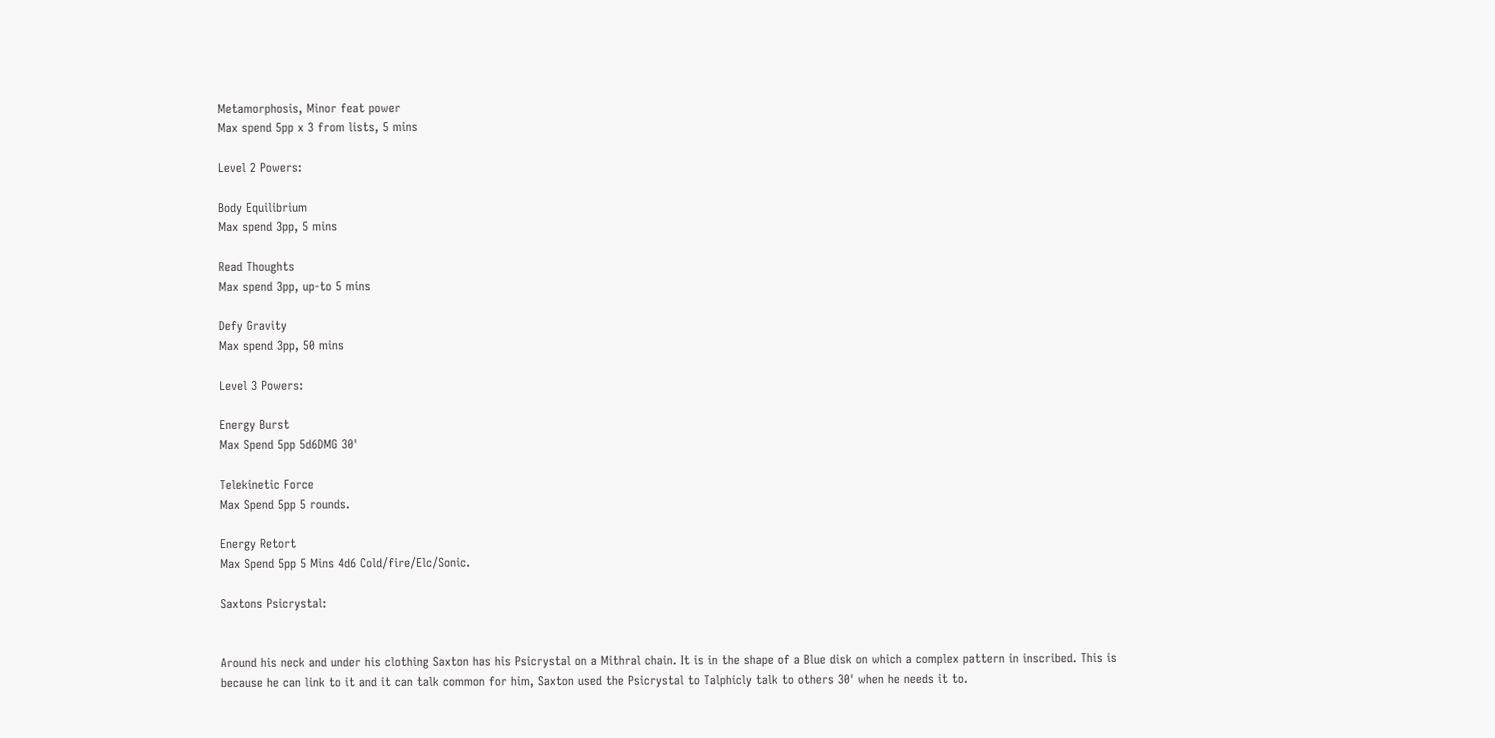Metamorphosis, Minor feat power
Max spend 5pp x 3 from lists, 5 mins

Level 2 Powers:

Body Equilibrium
Max spend 3pp, 5 mins

Read Thoughts
Max spend 3pp, up-to 5 mins

Defy Gravity
Max spend 3pp, 50 mins

Level 3 Powers:

Energy Burst
Max Spend 5pp 5d6DMG 30'

Telekinetic Force
Max Spend 5pp 5 rounds.

Energy Retort
Max Spend 5pp 5 Mins 4d6 Cold/fire/Elc/Sonic.

Saxtons Psicrystal:


Around his neck and under his clothing Saxton has his Psicrystal on a Mithral chain. It is in the shape of a Blue disk on which a complex pattern in inscribed. This is because he can link to it and it can talk common for him, Saxton used the Psicrystal to Talphicly talk to others 30' when he needs it to.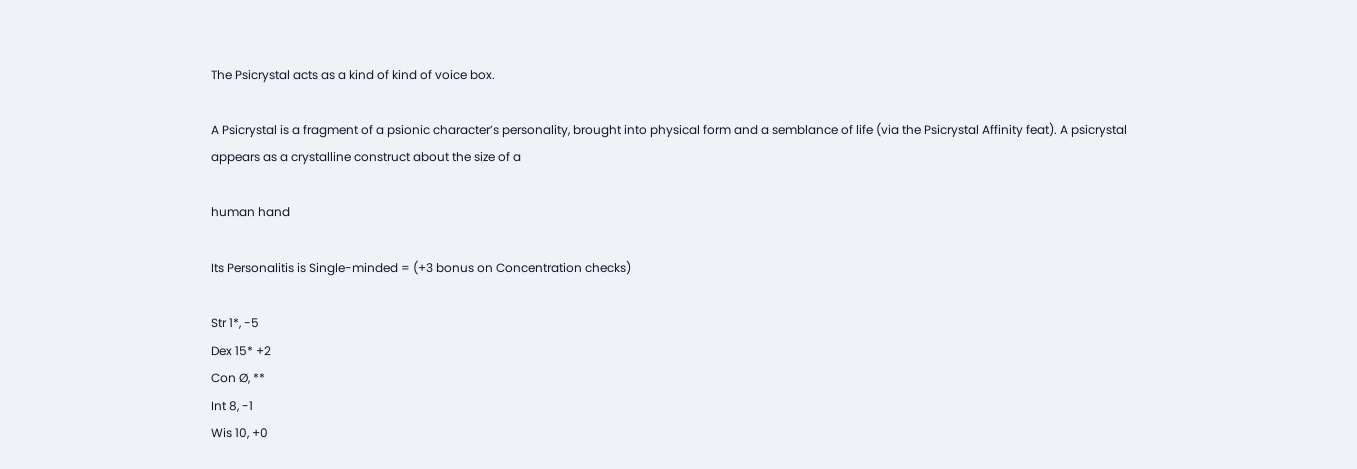The Psicrystal acts as a kind of kind of voice box.

A Psicrystal is a fragment of a psionic character’s personality, brought into physical form and a semblance of life (via the Psicrystal Affinity feat). A psicrystal appears as a crystalline construct about the size of a

human hand

Its Personalitis is Single-minded = (+3 bonus on Concentration checks)

Str 1*, -5
Dex 15* +2
Con Ø, **
Int 8, -1
Wis 10, +0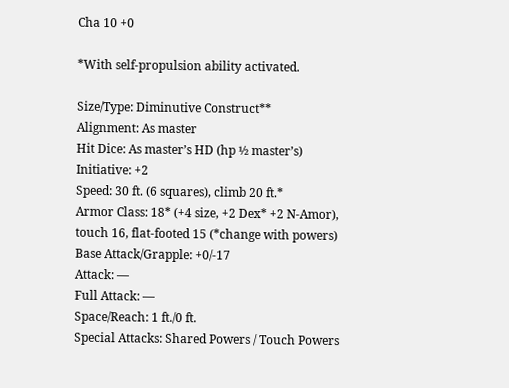Cha 10 +0

*With self-propulsion ability activated.

Size/Type: Diminutive Construct**
Alignment: As master
Hit Dice: As master’s HD (hp ½ master’s)
Initiative: +2
Speed: 30 ft. (6 squares), climb 20 ft.*
Armor Class: 18* (+4 size, +2 Dex* +2 N-Amor), touch 16, flat-footed 15 (*change with powers)
Base Attack/Grapple: +0/-17
Attack: —
Full Attack: —
Space/Reach: 1 ft./0 ft.
Special Attacks: Shared Powers / Touch Powers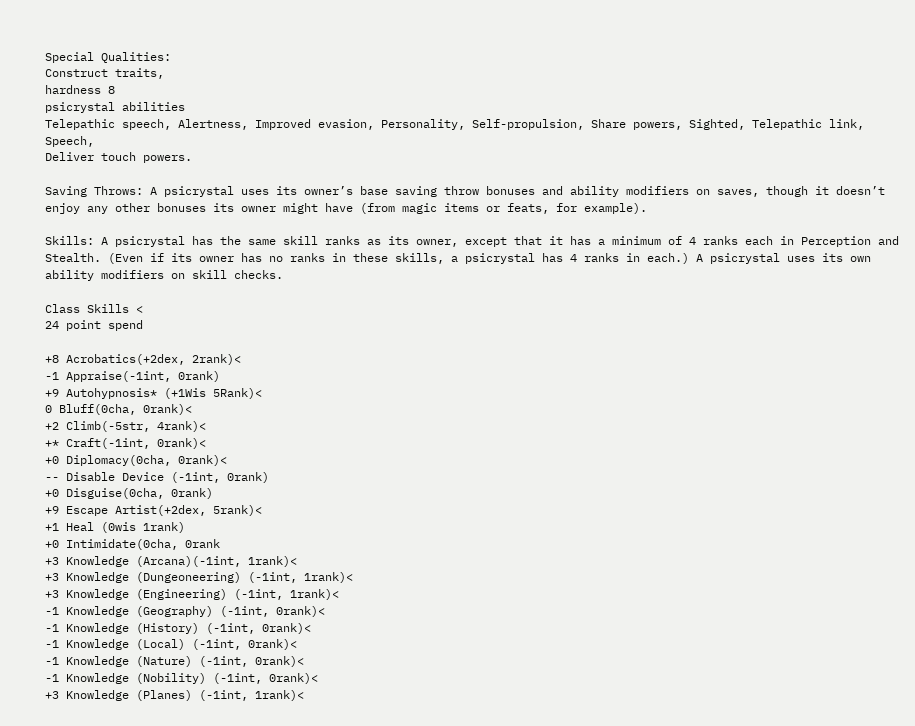Special Qualities:
Construct traits,
hardness 8
psicrystal abilities
Telepathic speech, Alertness, Improved evasion, Personality, Self-propulsion, Share powers, Sighted, Telepathic link, Speech,
Deliver touch powers.

Saving Throws: A psicrystal uses its owner’s base saving throw bonuses and ability modifiers on saves, though it doesn’t enjoy any other bonuses its owner might have (from magic items or feats, for example).

Skills: A psicrystal has the same skill ranks as its owner, except that it has a minimum of 4 ranks each in Perception and Stealth. (Even if its owner has no ranks in these skills, a psicrystal has 4 ranks in each.) A psicrystal uses its own ability modifiers on skill checks.

Class Skills <
24 point spend

+8 Acrobatics(+2dex, 2rank)<
-1 Appraise(-1int, 0rank)
+9 Autohypnosis* (+1Wis 5Rank)<
0 Bluff(0cha, 0rank)<
+2 Climb(-5str, 4rank)<
+* Craft(-1int, 0rank)<
+0 Diplomacy(0cha, 0rank)<
-- Disable Device (-1int, 0rank)
+0 Disguise(0cha, 0rank)
+9 Escape Artist(+2dex, 5rank)<
+1 Heal (0wis 1rank)
+0 Intimidate(0cha, 0rank
+3 Knowledge (Arcana)(-1int, 1rank)<
+3 Knowledge (Dungeoneering) (-1int, 1rank)<
+3 Knowledge (Engineering) (-1int, 1rank)<
-1 Knowledge (Geography) (-1int, 0rank)<
-1 Knowledge (History) (-1int, 0rank)<
-1 Knowledge (Local) (-1int, 0rank)<
-1 Knowledge (Nature) (-1int, 0rank)<
-1 Knowledge (Nobility) (-1int, 0rank)<
+3 Knowledge (Planes) (-1int, 1rank)<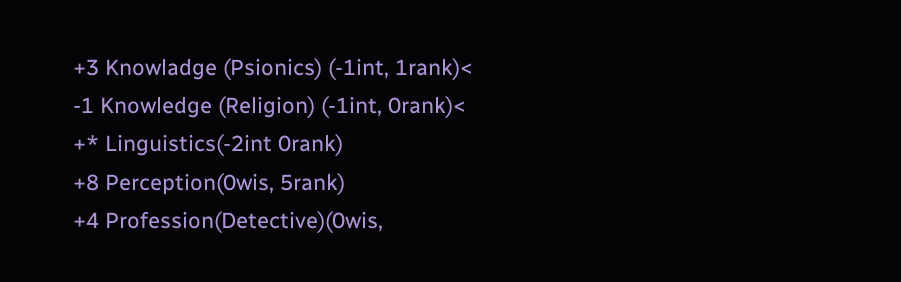+3 Knowladge (Psionics) (-1int, 1rank)<
-1 Knowledge (Religion) (-1int, 0rank)<
+* Linguistics(-2int 0rank)
+8 Perception(0wis, 5rank)
+4 Profession(Detective)(0wis,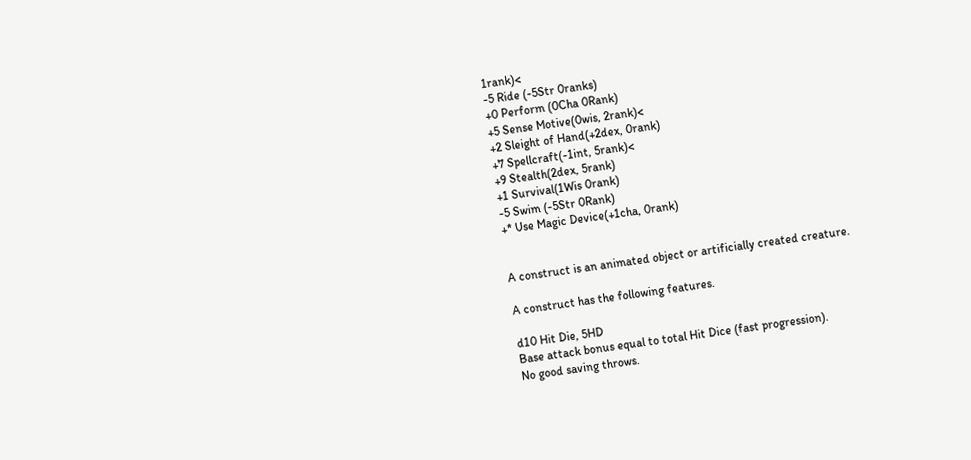1rank)<
-5 Ride (-5Str 0ranks)
+0 Perform (0Cha 0Rank)
+5 Sense Motive(0wis, 2rank)<
+2 Sleight of Hand(+2dex, 0rank)
+7 Spellcraft(-1int, 5rank)<
+9 Stealth(2dex, 5rank)
+1 Survival(1Wis 0rank)
-5 Swim (-5Str 0Rank)
+* Use Magic Device(+1cha, 0rank)


A construct is an animated object or artificially created creature.

A construct has the following features.

d10 Hit Die, 5HD
Base attack bonus equal to total Hit Dice (fast progression).
No good saving throws.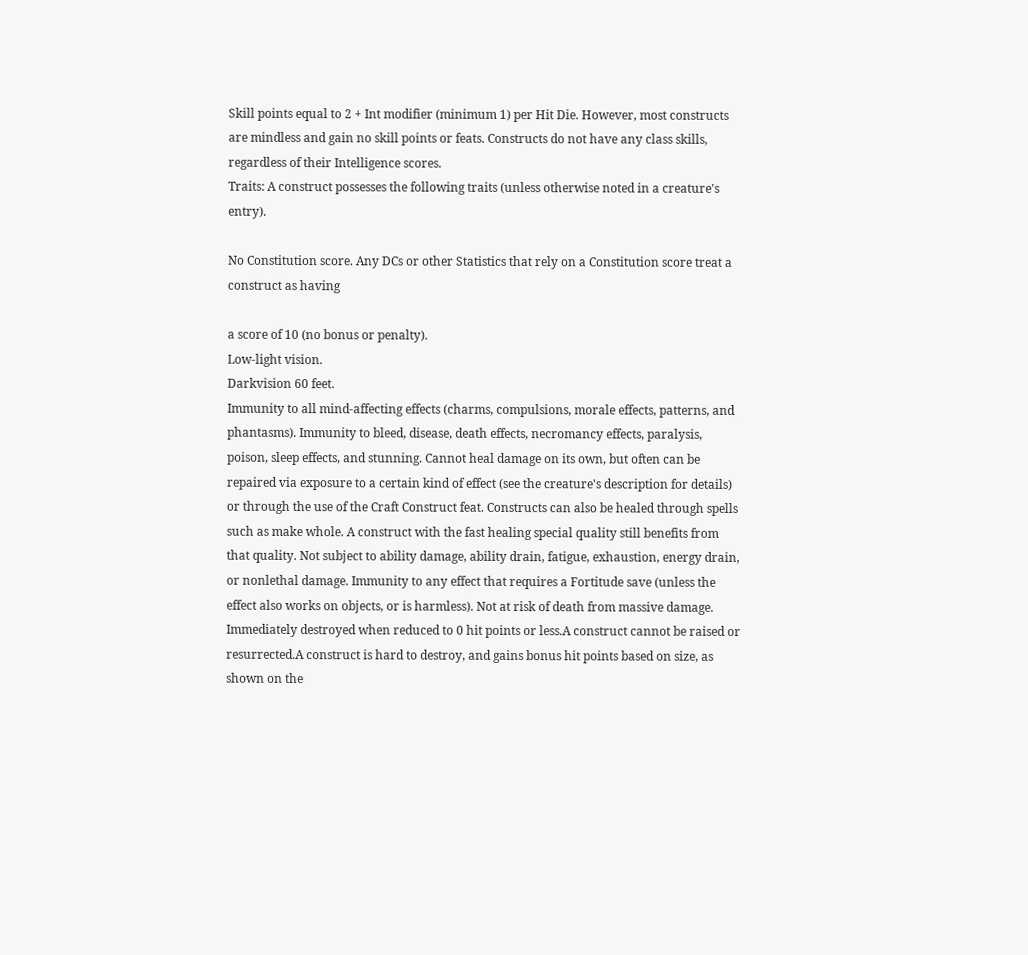Skill points equal to 2 + Int modifier (minimum 1) per Hit Die. However, most constructs are mindless and gain no skill points or feats. Constructs do not have any class skills, regardless of their Intelligence scores.
Traits: A construct possesses the following traits (unless otherwise noted in a creature's entry).

No Constitution score. Any DCs or other Statistics that rely on a Constitution score treat a construct as having

a score of 10 (no bonus or penalty).
Low-light vision.
Darkvision 60 feet.
Immunity to all mind-affecting effects (charms, compulsions, morale effects, patterns, and phantasms). Immunity to bleed, disease, death effects, necromancy effects, paralysis, poison, sleep effects, and stunning. Cannot heal damage on its own, but often can be repaired via exposure to a certain kind of effect (see the creature's description for details) or through the use of the Craft Construct feat. Constructs can also be healed through spells such as make whole. A construct with the fast healing special quality still benefits from that quality. Not subject to ability damage, ability drain, fatigue, exhaustion, energy drain, or nonlethal damage. Immunity to any effect that requires a Fortitude save (unless the effect also works on objects, or is harmless). Not at risk of death from massive damage. Immediately destroyed when reduced to 0 hit points or less.A construct cannot be raised or resurrected.A construct is hard to destroy, and gains bonus hit points based on size, as shown on the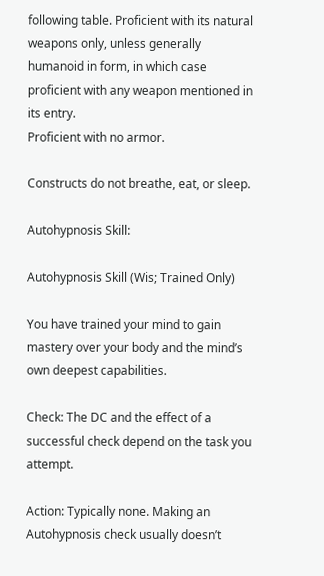following table. Proficient with its natural weapons only, unless generally humanoid in form, in which case proficient with any weapon mentioned in its entry.
Proficient with no armor.

Constructs do not breathe, eat, or sleep.

Autohypnosis Skill:

Autohypnosis Skill (Wis; Trained Only)

You have trained your mind to gain mastery over your body and the mind’s own deepest capabilities.

Check: The DC and the effect of a successful check depend on the task you attempt.

Action: Typically none. Making an Autohypnosis check usually doesn’t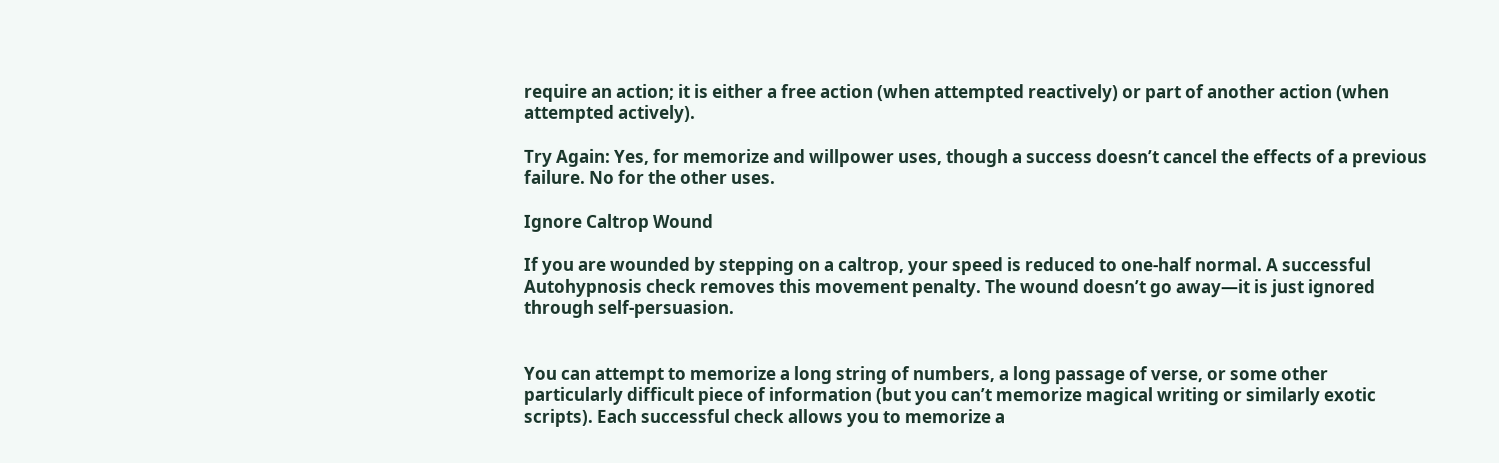require an action; it is either a free action (when attempted reactively) or part of another action (when attempted actively).

Try Again: Yes, for memorize and willpower uses, though a success doesn’t cancel the effects of a previous failure. No for the other uses.

Ignore Caltrop Wound

If you are wounded by stepping on a caltrop, your speed is reduced to one-half normal. A successful Autohypnosis check removes this movement penalty. The wound doesn’t go away—it is just ignored through self-persuasion.


You can attempt to memorize a long string of numbers, a long passage of verse, or some other particularly difficult piece of information (but you can’t memorize magical writing or similarly exotic scripts). Each successful check allows you to memorize a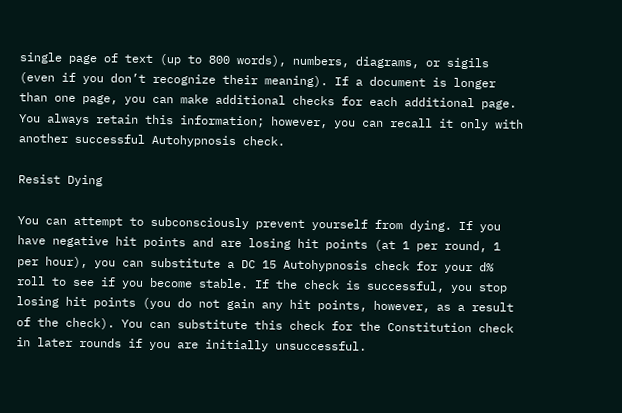single page of text (up to 800 words), numbers, diagrams, or sigils (even if you don’t recognize their meaning). If a document is longer than one page, you can make additional checks for each additional page. You always retain this information; however, you can recall it only with another successful Autohypnosis check.

Resist Dying

You can attempt to subconsciously prevent yourself from dying. If you have negative hit points and are losing hit points (at 1 per round, 1 per hour), you can substitute a DC 15 Autohypnosis check for your d% roll to see if you become stable. If the check is successful, you stop losing hit points (you do not gain any hit points, however, as a result of the check). You can substitute this check for the Constitution check in later rounds if you are initially unsuccessful.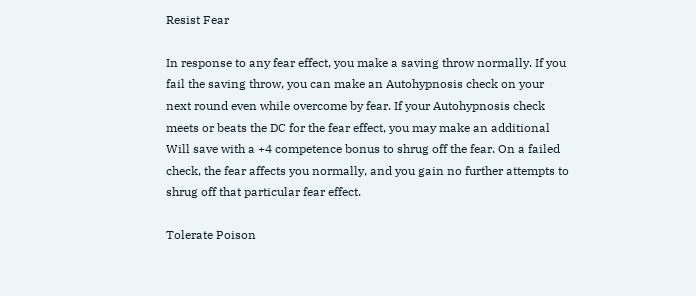Resist Fear

In response to any fear effect, you make a saving throw normally. If you fail the saving throw, you can make an Autohypnosis check on your next round even while overcome by fear. If your Autohypnosis check meets or beats the DC for the fear effect, you may make an additional Will save with a +4 competence bonus to shrug off the fear. On a failed check, the fear affects you normally, and you gain no further attempts to shrug off that particular fear effect.

Tolerate Poison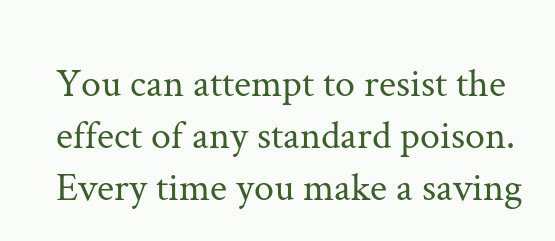You can attempt to resist the effect of any standard poison. Every time you make a saving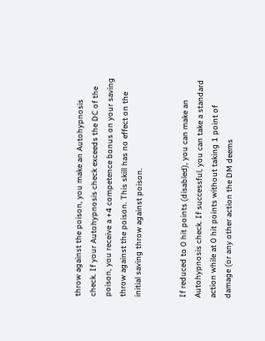throw against the poison, you make an Autohypnosis check. If your Autohypnosis check exceeds the DC of the poison, you receive a +4 competence bonus on your saving throw against the poison. This skill has no effect on the initial saving throw against poison.


If reduced to 0 hit points (disabled), you can make an Autohypnosis check. If successful, you can take a standard action while at 0 hit points without taking 1 point of damage (or any other action the DM deems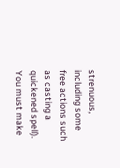strenuous, including some free actions such as casting a quickened spell). You must make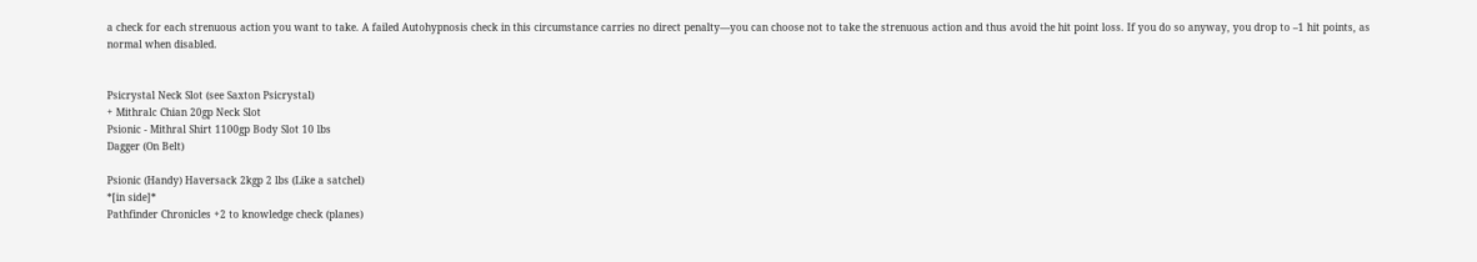a check for each strenuous action you want to take. A failed Autohypnosis check in this circumstance carries no direct penalty—you can choose not to take the strenuous action and thus avoid the hit point loss. If you do so anyway, you drop to –1 hit points, as normal when disabled.


Psicrystal Neck Slot (see Saxton Psicrystal)
+ Mithralc Chian 20gp Neck Slot
Psionic - Mithral Shirt 1100gp Body Slot 10 lbs
Dagger (On Belt)

Psionic (Handy) Haversack 2kgp 2 lbs (Like a satchel)
*[in side]*
Pathfinder Chronicles +2 to knowledge check (planes)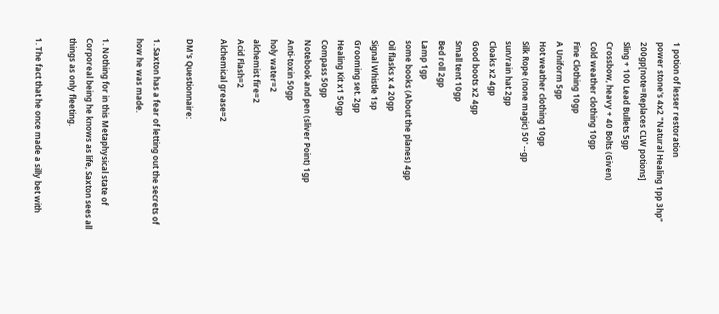1 potion of lesser restoration
power stone's 4x2 "Natural Healing 1pp 3hp" 200gp[note=Replaces CLW potions]
Sling + 100 Lead Bullets 5gp
Crossbow, heavy + 40 Bolts (Given)
Cold weather clothing 10gp
Fine Clothing 10gp
A Uniform 5gp
Hot weather clothing 10gp
Silk Rope (none magic) 50' --gp
sun/rain hat 2gp
Cloaks x2 4gp
Good boots x2 4gp
Small tent 10gp
Bed roll 2gp
Lamp 1gp
some books (About the planes) 4gp
Oil flasks x 4 20gp
Signal Whistle 1sp
Grooming set. 2gp
Healing Kit x1 50gp
Compass 50gp
Notebook and pen (sliver Point) 1gp
Anti-toxin 50gp
holy water=2
alchemist fire=2
Acid Flash=2
Alchemical grease=2

DM's Questionnaire:

1. Saxton has a fear of letting out the secrets of how he was made.

1. Nothing for in this Metaphysical state of Corporeal being he knows as life, Saxton sees all things as only fleeting.

1. The fact that he once made a silly bet with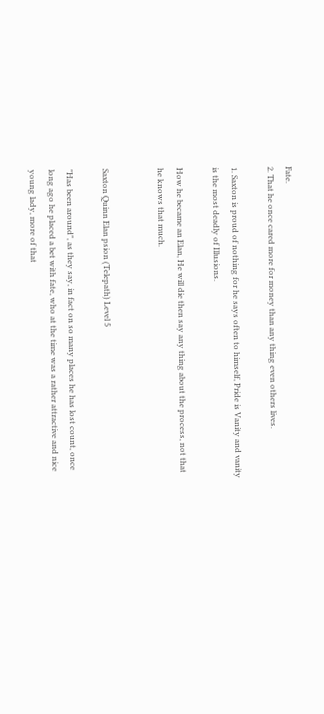Fate.
2. That he once cared more for money than any thing even others lives.

1. Saxton is proud of nothing for he says often to himself, Pride is Vanity and vanity is the most deadly of Illusions.

How he became an Elan, He will die then say any thing about the process, not that he knows that much.


Saxton Quinn Elan psion (Telepath) Level 5

"Has been around", as they say, in fact on so many places he has lost count, once long ago he placed a bet with fate, who at the time was a rather attractive and nice young lady, more of that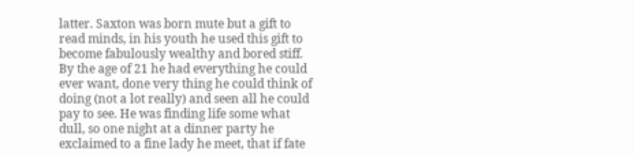latter. Saxton was born mute but a gift to read minds, in his youth he used this gift to become fabulously wealthy and bored stiff. By the age of 21 he had everything he could ever want, done very thing he could think of doing (not a lot really) and seen all he could pay to see. He was finding life some what dull, so one night at a dinner party he exclaimed to a fine lady he meet, that if fate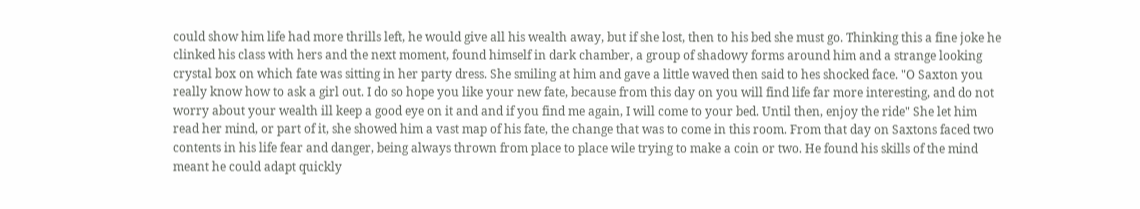could show him life had more thrills left, he would give all his wealth away, but if she lost, then to his bed she must go. Thinking this a fine joke he clinked his class with hers and the next moment, found himself in dark chamber, a group of shadowy forms around him and a strange looking crystal box on which fate was sitting in her party dress. She smiling at him and gave a little waved then said to hes shocked face. "O Saxton you really know how to ask a girl out. I do so hope you like your new fate, because from this day on you will find life far more interesting, and do not worry about your wealth ill keep a good eye on it and and if you find me again, I will come to your bed. Until then, enjoy the ride" She let him read her mind, or part of it, she showed him a vast map of his fate, the change that was to come in this room. From that day on Saxtons faced two contents in his life fear and danger, being always thrown from place to place wile trying to make a coin or two. He found his skills of the mind meant he could adapt quickly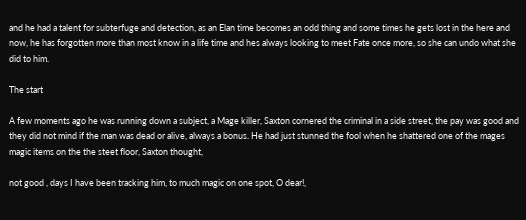and he had a talent for subterfuge and detection, as an Elan time becomes an odd thing and some times he gets lost in the here and now, he has forgotten more than most know in a life time and hes always looking to meet Fate once more, so she can undo what she did to him.

The start

A few moments ago he was running down a subject, a Mage killer, Saxton cornered the criminal in a side street, the pay was good and they did not mind if the man was dead or alive, always a bonus. He had just stunned the fool when he shattered one of the mages magic items on the the steet floor, Saxton thought,

not good , days I have been tracking him, to much magic on one spot, O dear!,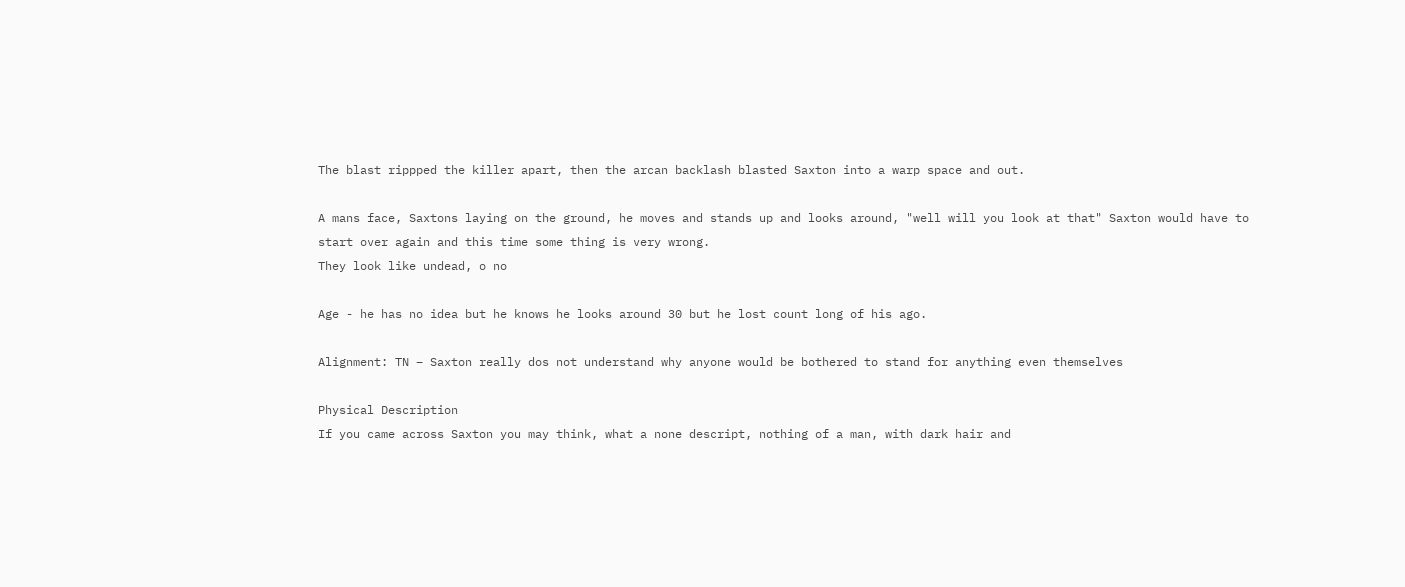The blast rippped the killer apart, then the arcan backlash blasted Saxton into a warp space and out.

A mans face, Saxtons laying on the ground, he moves and stands up and looks around, "well will you look at that" Saxton would have to start over again and this time some thing is very wrong.
They look like undead, o no

Age - he has no idea but he knows he looks around 30 but he lost count long of his ago.

Alignment: TN – Saxton really dos not understand why anyone would be bothered to stand for anything even themselves

Physical Description
If you came across Saxton you may think, what a none descript, nothing of a man, with dark hair and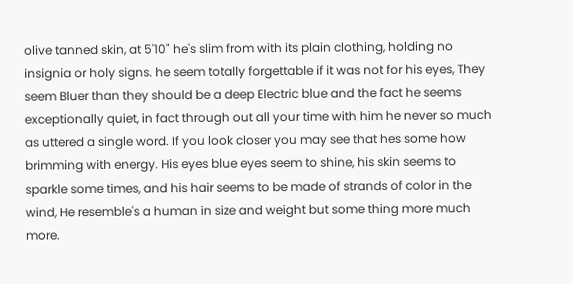olive tanned skin, at 5'10" he's slim from with its plain clothing, holding no insignia or holy signs. he seem totally forgettable if it was not for his eyes, They seem Bluer than they should be a deep Electric blue and the fact he seems exceptionally quiet, in fact through out all your time with him he never so much as uttered a single word. If you look closer you may see that hes some how brimming with energy. His eyes blue eyes seem to shine, his skin seems to sparkle some times, and his hair seems to be made of strands of color in the wind, He resemble's a human in size and weight but some thing more much more.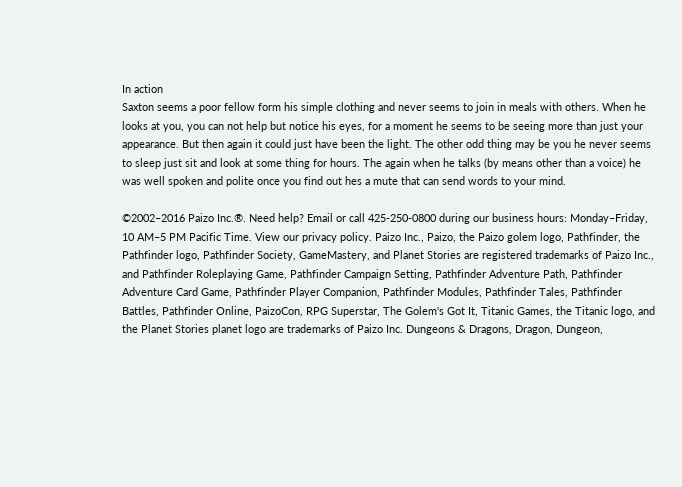In action
Saxton seems a poor fellow form his simple clothing and never seems to join in meals with others. When he looks at you, you can not help but notice his eyes, for a moment he seems to be seeing more than just your appearance. But then again it could just have been the light. The other odd thing may be you he never seems to sleep just sit and look at some thing for hours. The again when he talks (by means other than a voice) he was well spoken and polite once you find out hes a mute that can send words to your mind.

©2002–2016 Paizo Inc.®. Need help? Email or call 425-250-0800 during our business hours: Monday–Friday, 10 AM–5 PM Pacific Time. View our privacy policy. Paizo Inc., Paizo, the Paizo golem logo, Pathfinder, the Pathfinder logo, Pathfinder Society, GameMastery, and Planet Stories are registered trademarks of Paizo Inc., and Pathfinder Roleplaying Game, Pathfinder Campaign Setting, Pathfinder Adventure Path, Pathfinder Adventure Card Game, Pathfinder Player Companion, Pathfinder Modules, Pathfinder Tales, Pathfinder Battles, Pathfinder Online, PaizoCon, RPG Superstar, The Golem's Got It, Titanic Games, the Titanic logo, and the Planet Stories planet logo are trademarks of Paizo Inc. Dungeons & Dragons, Dragon, Dungeon,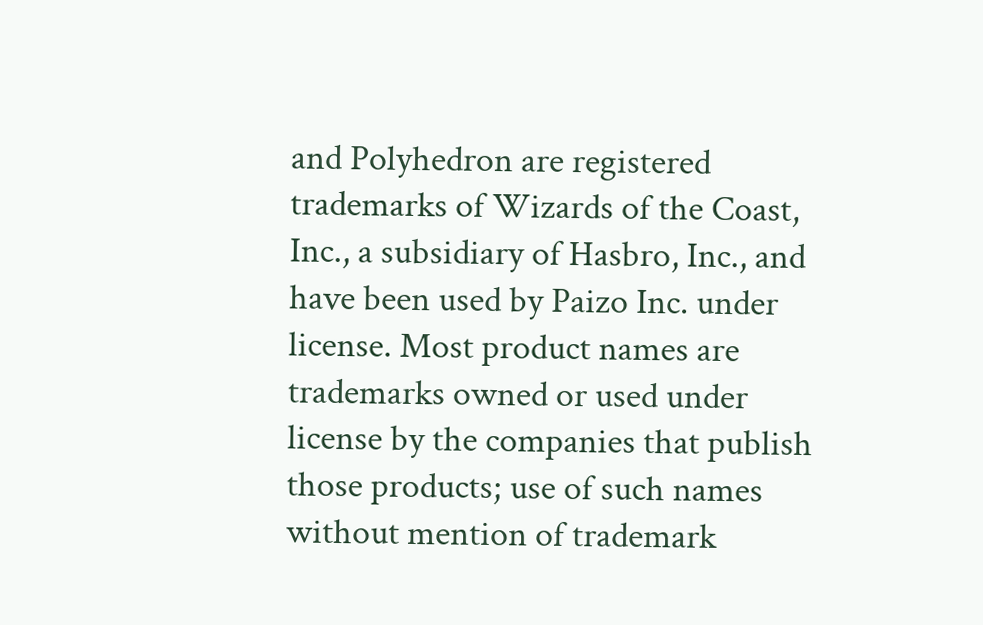and Polyhedron are registered trademarks of Wizards of the Coast, Inc., a subsidiary of Hasbro, Inc., and have been used by Paizo Inc. under license. Most product names are trademarks owned or used under license by the companies that publish those products; use of such names without mention of trademark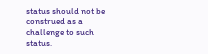status should not be construed as a challenge to such status.